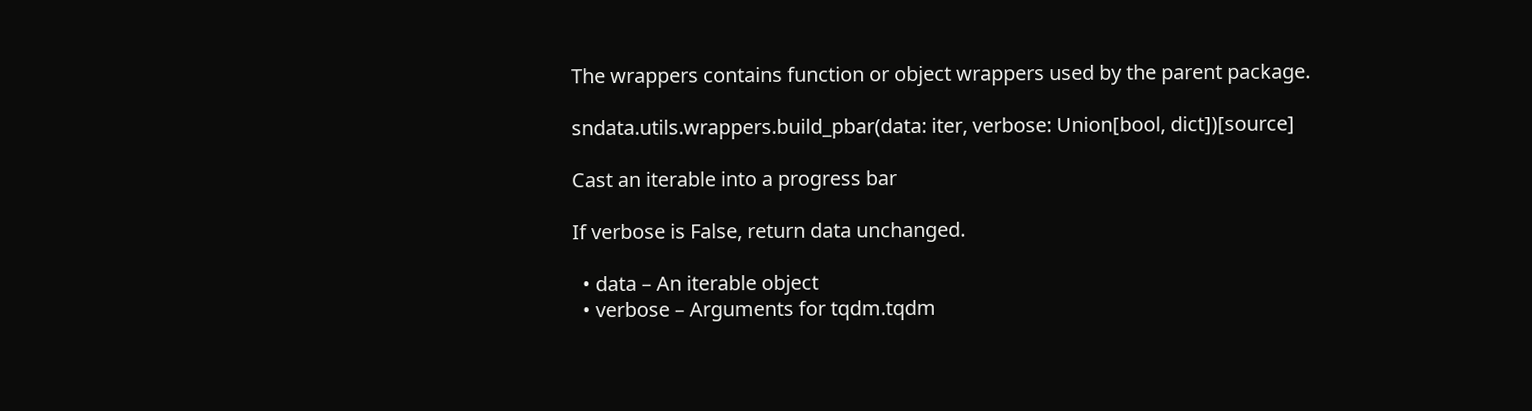The wrappers contains function or object wrappers used by the parent package.

sndata.utils.wrappers.build_pbar(data: iter, verbose: Union[bool, dict])[source]

Cast an iterable into a progress bar

If verbose is False, return data unchanged.

  • data – An iterable object
  • verbose – Arguments for tqdm.tqdm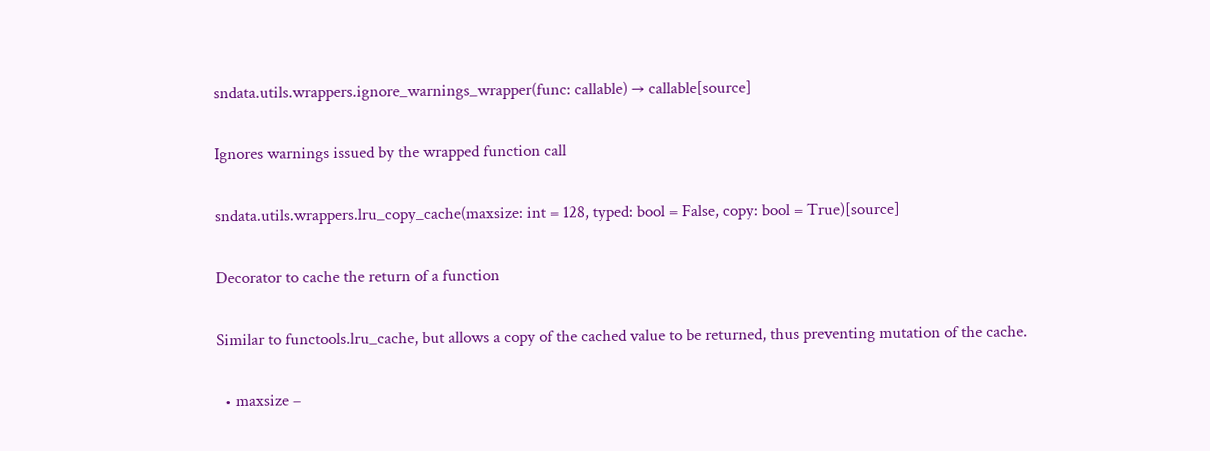sndata.utils.wrappers.ignore_warnings_wrapper(func: callable) → callable[source]

Ignores warnings issued by the wrapped function call

sndata.utils.wrappers.lru_copy_cache(maxsize: int = 128, typed: bool = False, copy: bool = True)[source]

Decorator to cache the return of a function

Similar to functools.lru_cache, but allows a copy of the cached value to be returned, thus preventing mutation of the cache.

  • maxsize –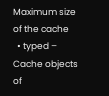Maximum size of the cache
  • typed – Cache objects of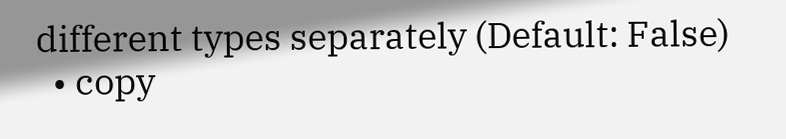different types separately (Default: False)
  • copy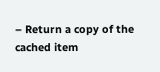– Return a copy of the cached item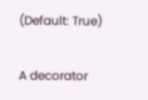(Default: True)

A decorator